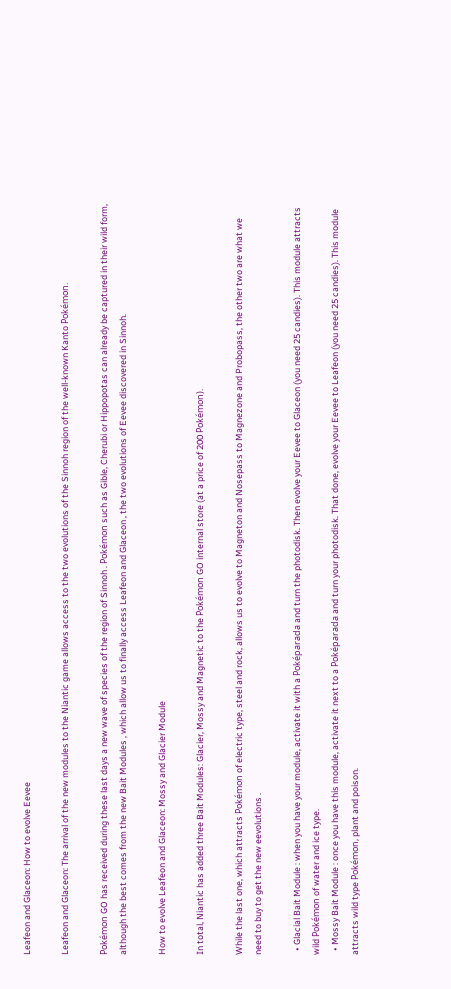Leafeon and Glaceon: How to evolve Eevee

Leafeon and Glaceon: The arrival of the new modules to the Niantic game allows access to the two evolutions of the Sinnoh region of the well-known Kanto Pokémon.

Pokémon GO has received during these last days a new wave of species of the region of Sinnoh . Pokémon such as Gible, Cherubi or Hippopotas can already be captured in their wild form, although the best comes from the new Bait Modules , which allow us to finally access Leafeon and Glaceon , the two evolutions of Eevee discovered in Sinnoh.

How to evolve Leafeon and Glaceon: Mossy and Glacier Module

In total, Niantic has added three Bait Modules: Glacier, Mossy and Magnetic to the Pokémon GO internal store (at a price of 200 Pokémon).

While the last one, which attracts Pokémon of electric type, steel and rock, allows us to evolve to Magneton and Nosepass to Magnezone and Probopass, the other two are what we need to buy to get the new eevolutions .

  • Glacial Bait Module : when you have your module, activate it with a Poképarada and turn the photodisk. Then evolve your Eevee to Glaceon (you need 25 candies). This module attracts wild Pokémon of water and ice type.
  • Mossy Bait Module : once you have this module, activate it next to a Poképarada and turn your photodisk. That done, evolve your Eevee to Leafeon (you need 25 candies). This module attracts wild type Pokémon, plant and poison.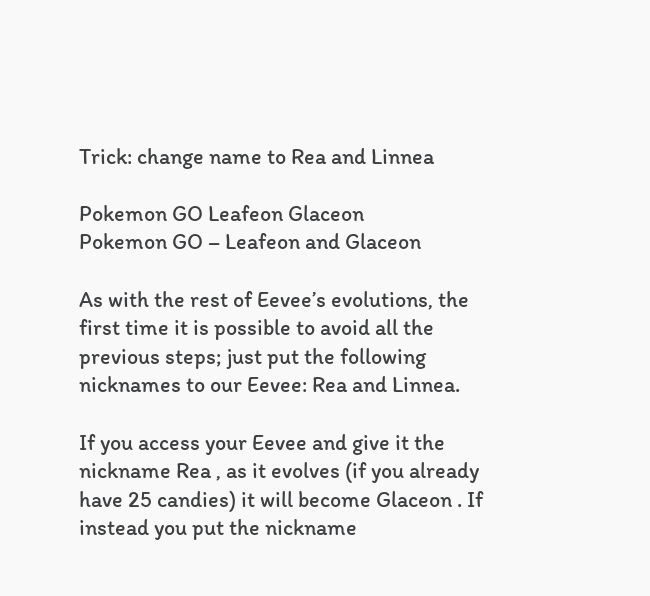Trick: change name to Rea and Linnea

Pokemon GO Leafeon Glaceon
Pokemon GO – Leafeon and Glaceon

As with the rest of Eevee’s evolutions, the first time it is possible to avoid all the previous steps; just put the following nicknames to our Eevee: Rea and Linnea.

If you access your Eevee and give it the nickname Rea , as it evolves (if you already have 25 candies) it will become Glaceon . If instead you put the nickname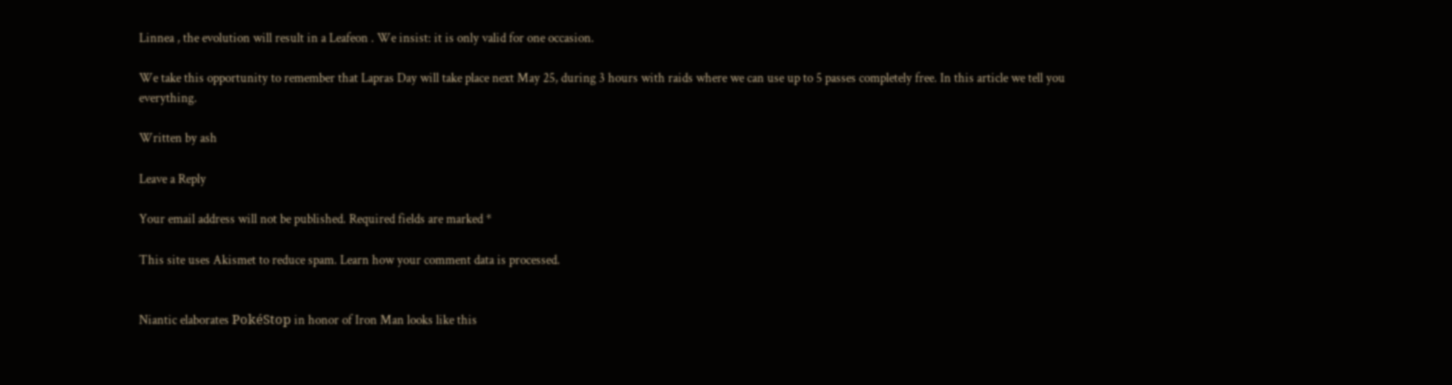Linnea , the evolution will result in a Leafeon . We insist: it is only valid for one occasion.

We take this opportunity to remember that Lapras Day will take place next May 25, during 3 hours with raids where we can use up to 5 passes completely free. In this article we tell you everything.

Written by ash

Leave a Reply

Your email address will not be published. Required fields are marked *

This site uses Akismet to reduce spam. Learn how your comment data is processed.


Niantic elaborates PokéStop in honor of Iron Man looks like this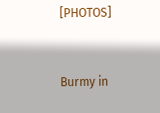[PHOTOS]


Burmy in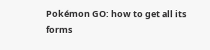Pokémon GO: how to get all its forms